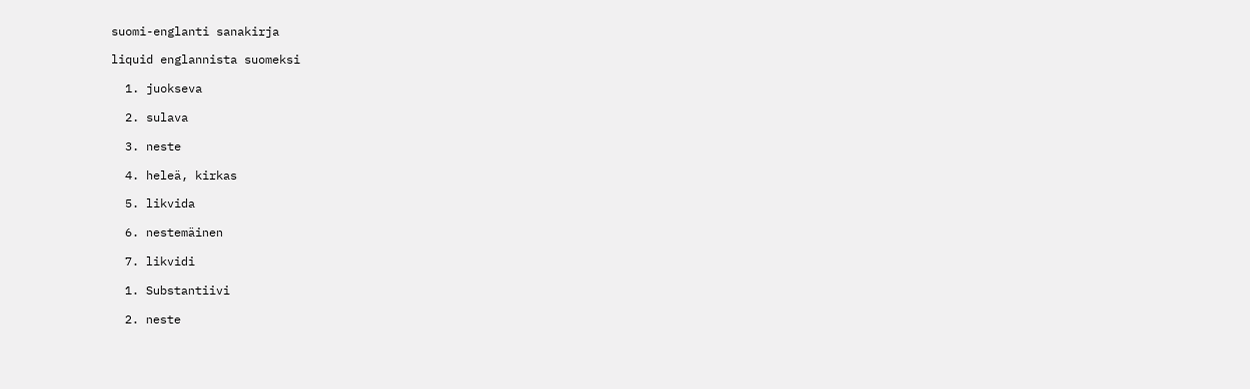suomi-englanti sanakirja

liquid englannista suomeksi

  1. juokseva

  2. sulava

  3. neste

  4. heleä, kirkas

  5. likvida

  6. nestemäinen

  7. likvidi

  1. Substantiivi

  2. neste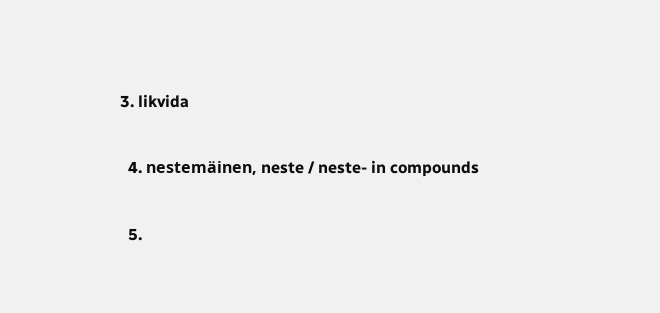3. likvida

  4. nestemäinen, neste / neste- in compounds

  5.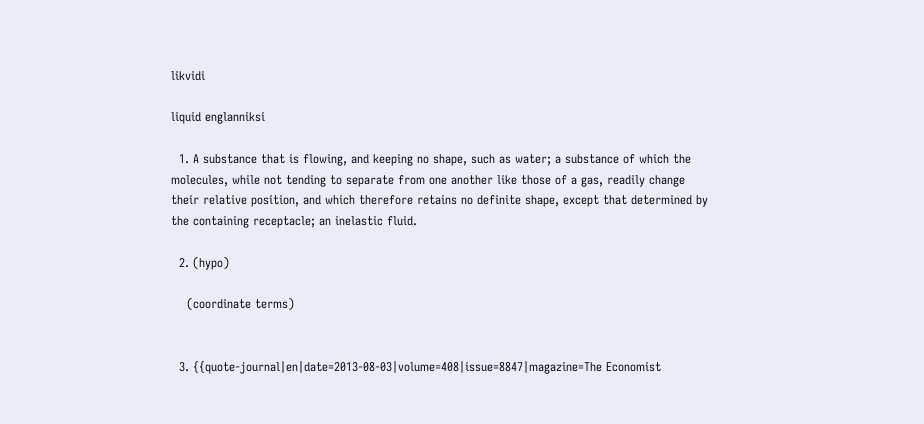likvidi

liquid englanniksi

  1. A substance that is flowing, and keeping no shape, such as water; a substance of which the molecules, while not tending to separate from one another like those of a gas, readily change their relative position, and which therefore retains no definite shape, except that determined by the containing receptacle; an inelastic fluid.

  2. (hypo)

    (coordinate terms)


  3. {{quote-journal|en|date=2013-08-03|volume=408|issue=8847|magazine=The Economist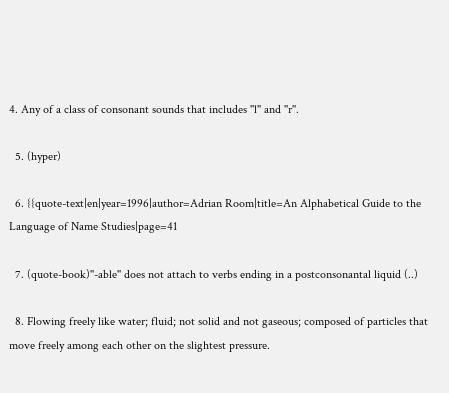4. Any of a class of consonant sounds that includes ''l'' and ''r''.

  5. (hyper)

  6. {{quote-text|en|year=1996|author=Adrian Room|title=An Alphabetical Guide to the Language of Name Studies|page=41

  7. (quote-book)''-able'' does not attach to verbs ending in a postconsonantal liquid (..)

  8. Flowing freely like water; fluid; not solid and not gaseous; composed of particles that move freely among each other on the slightest pressure.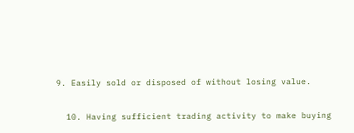9. Easily sold or disposed of without losing value.

  10. Having sufficient trading activity to make buying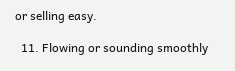or selling easy.

  11. Flowing or sounding smoothly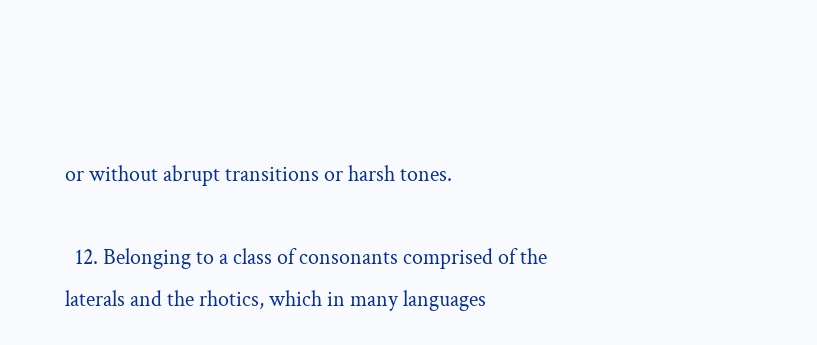or without abrupt transitions or harsh tones.

  12. Belonging to a class of consonants comprised of the laterals and the rhotics, which in many languages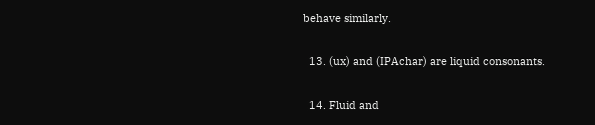behave similarly.

  13. (ux) and (IPAchar) are liquid consonants.

  14. Fluid and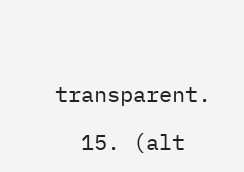transparent.

  15. (alt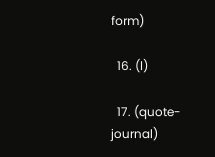form)

  16. (l)

  17. (quote-journal)